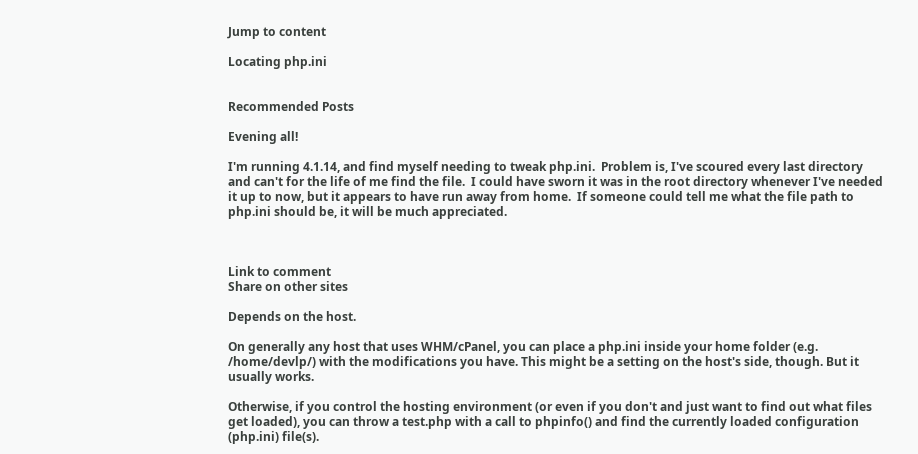Jump to content

Locating php.ini


Recommended Posts

Evening all!

I'm running 4.1.14, and find myself needing to tweak php.ini.  Problem is, I've scoured every last directory and can't for the life of me find the file.  I could have sworn it was in the root directory whenever I've needed it up to now, but it appears to have run away from home.  If someone could tell me what the file path to php.ini should be, it will be much appreciated.



Link to comment
Share on other sites

Depends on the host.

On generally any host that uses WHM/cPanel, you can place a php.ini inside your home folder (e.g. /home/devlp/) with the modifications you have. This might be a setting on the host's side, though. But it usually works.

Otherwise, if you control the hosting environment (or even if you don't and just want to find out what files get loaded), you can throw a test.php with a call to phpinfo() and find the currently loaded configuration (php.ini) file(s).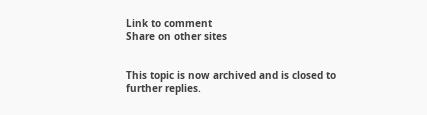Link to comment
Share on other sites


This topic is now archived and is closed to further replies.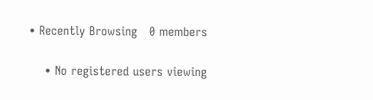• Recently Browsing   0 members

    • No registered users viewing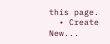this page.
  • Create New...